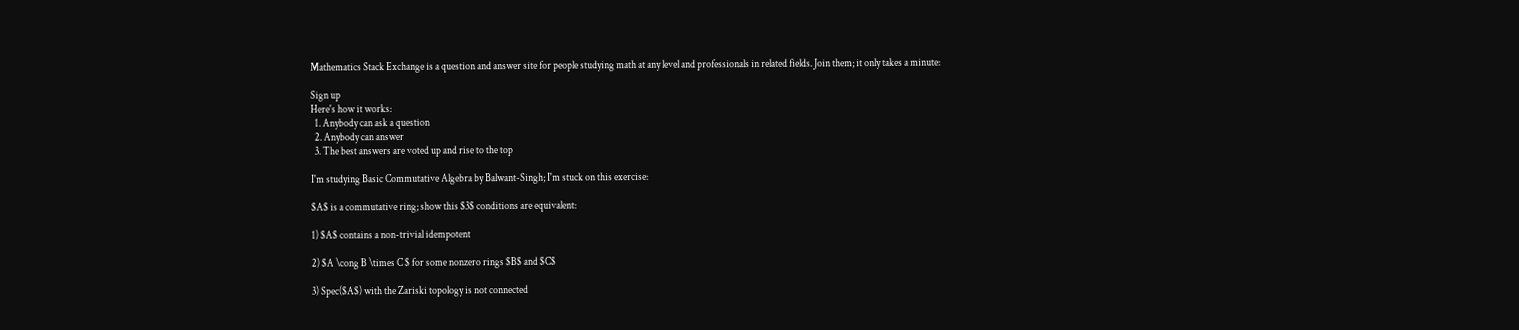Mathematics Stack Exchange is a question and answer site for people studying math at any level and professionals in related fields. Join them; it only takes a minute:

Sign up
Here's how it works:
  1. Anybody can ask a question
  2. Anybody can answer
  3. The best answers are voted up and rise to the top

I'm studying Basic Commutative Algebra by Balwant-Singh; I'm stuck on this exercise:

$A$ is a commutative ring; show this $3$ conditions are equivalent:

1) $A$ contains a non-trivial idempotent

2) $A \cong B \times C $ for some nonzero rings $B$ and $C$

3) Spec($A$) with the Zariski topology is not connected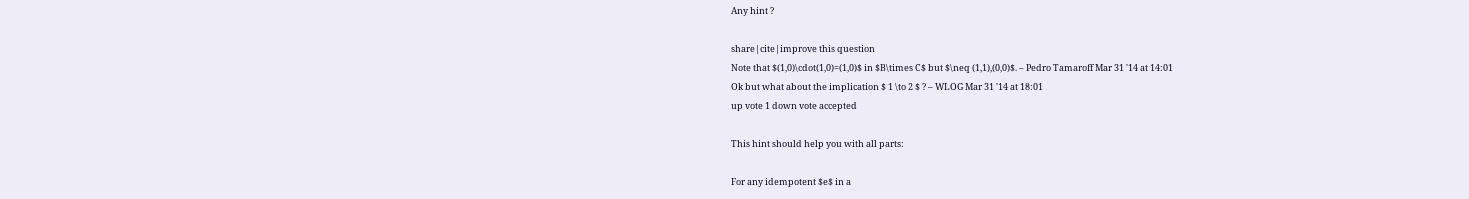Any hint ?

share|cite|improve this question
Note that $(1,0)\cdot(1,0)=(1,0)$ in $B\times C$ but $\neq (1,1),(0,0)$. – Pedro Tamaroff Mar 31 '14 at 14:01
Ok but what about the implication $ 1 \to 2 $ ? – WLOG Mar 31 '14 at 18:01
up vote 1 down vote accepted

This hint should help you with all parts:

For any idempotent $e$ in a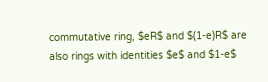commutative ring, $eR$ and $(1-e)R$ are also rings with identities $e$ and $1-e$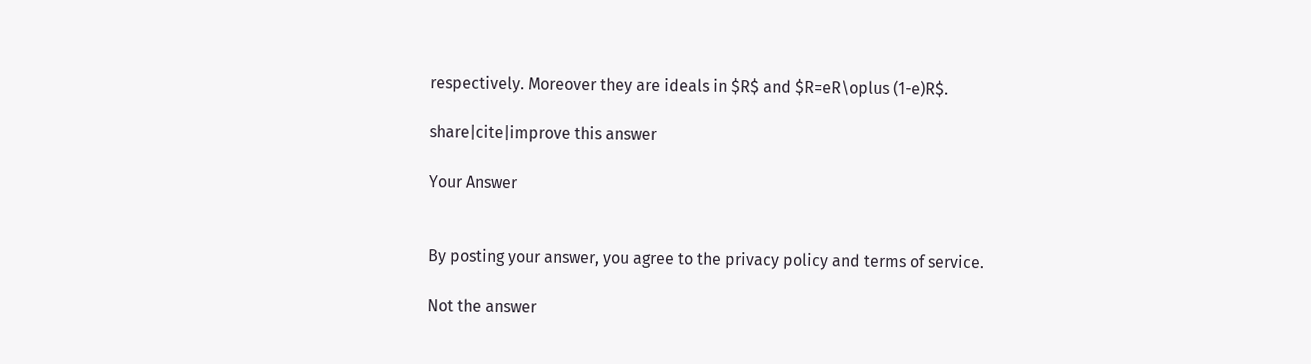respectively. Moreover they are ideals in $R$ and $R=eR\oplus (1-e)R$.

share|cite|improve this answer

Your Answer


By posting your answer, you agree to the privacy policy and terms of service.

Not the answer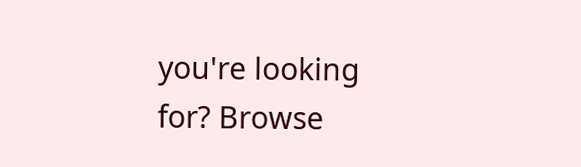you're looking for? Browse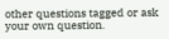other questions tagged or ask your own question.